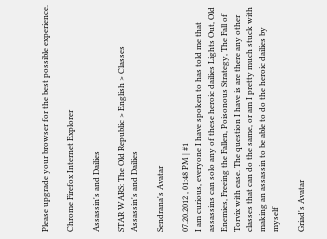Please upgrade your browser for the best possible experience.

Chrome Firefox Internet Explorer

Assassin's and Dailies

STAR WARS: The Old Republic > English > Classes
Assassin's and Dailies

Sendrana's Avatar

07.20.2012 , 01:48 PM | #1
I am curious, everyone I have spoken to has told me that assassins can solo any of these heroic dailies Lights Out, Old Enemies, Freeing the Fallen, Poisonous Strategy, The Fall of Torvix with ease. The question I have is are there any other classes that can do the same, or am I pretty much stuck with making an assassin to be able to do the heroic dailies by myself

Griad's Avatar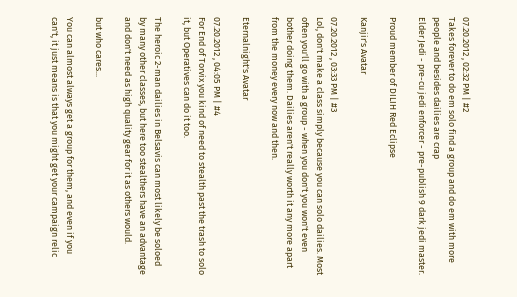07.20.2012 , 02:32 PM | #2
Takes forever to do em solo find a group and do em with more people and besides dailies are crap
Elder Jedi - pre-cu jedi enforcer - pre-publish 9 dark jedi master.

Proud member of DILIH Red Eclipse

Kanjir's Avatar

07.20.2012 , 03:33 PM | #3
Lol, don't make a class simply because you can solo dailies. Most often you'll go with a group - when you don't you won't even bother doing them. Dailies aren't really worth it any more apart from the money every now and then.

Eternalnight's Avatar

07.20.2012 , 04:05 PM | #4
For End of Torvix you kind of need to stealth past the trash to solo it, but Operatives can do it too.

The heroic 2-man dailies in Belsavis can most likely be soloed by many other classes, but here too stealthers have an advantage and don't need as high quality gear for it as others would.

but who cares...

You can almost always get a group for them, and even if you can't, it just means is that you might get your campaign relic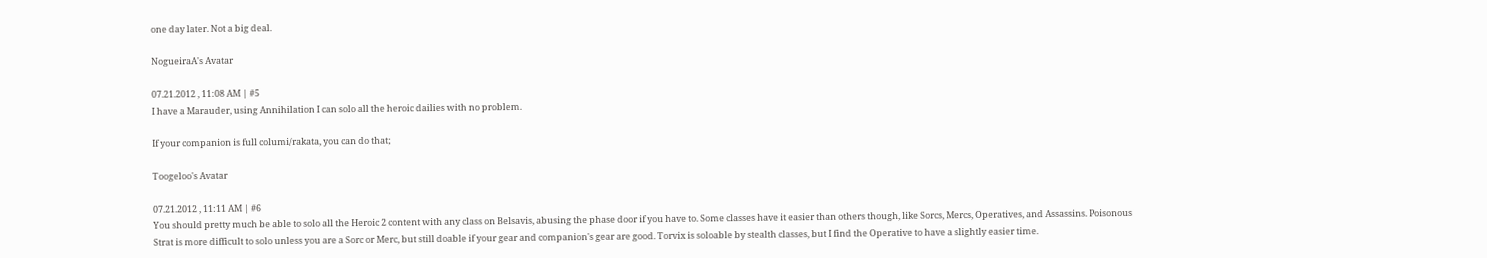one day later. Not a big deal.

NogueiraA's Avatar

07.21.2012 , 11:08 AM | #5
I have a Marauder, using Annihilation I can solo all the heroic dailies with no problem.

If your companion is full columi/rakata, you can do that;

Toogeloo's Avatar

07.21.2012 , 11:11 AM | #6
You should pretty much be able to solo all the Heroic 2 content with any class on Belsavis, abusing the phase door if you have to. Some classes have it easier than others though, like Sorcs, Mercs, Operatives, and Assassins. Poisonous Strat is more difficult to solo unless you are a Sorc or Merc, but still doable if your gear and companion's gear are good. Torvix is soloable by stealth classes, but I find the Operative to have a slightly easier time.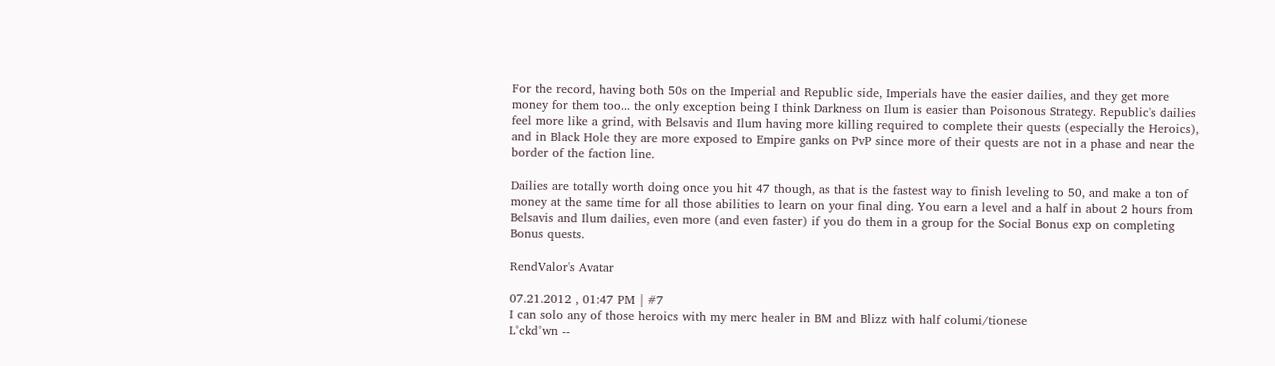For the record, having both 50s on the Imperial and Republic side, Imperials have the easier dailies, and they get more money for them too... the only exception being I think Darkness on Ilum is easier than Poisonous Strategy. Republic's dailies feel more like a grind, with Belsavis and Ilum having more killing required to complete their quests (especially the Heroics), and in Black Hole they are more exposed to Empire ganks on PvP since more of their quests are not in a phase and near the border of the faction line.

Dailies are totally worth doing once you hit 47 though, as that is the fastest way to finish leveling to 50, and make a ton of money at the same time for all those abilities to learn on your final ding. You earn a level and a half in about 2 hours from Belsavis and Ilum dailies, even more (and even faster) if you do them in a group for the Social Bonus exp on completing Bonus quests.

RendValor's Avatar

07.21.2012 , 01:47 PM | #7
I can solo any of those heroics with my merc healer in BM and Blizz with half columi/tionese
L°ckd°wn --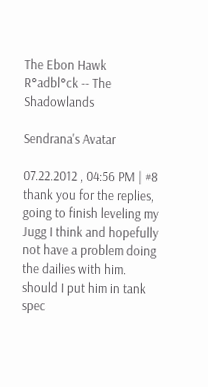The Ebon Hawk
R°adbl°ck -- The Shadowlands

Sendrana's Avatar

07.22.2012 , 04:56 PM | #8
thank you for the replies, going to finish leveling my Jugg I think and hopefully not have a problem doing the dailies with him. should I put him in tank spec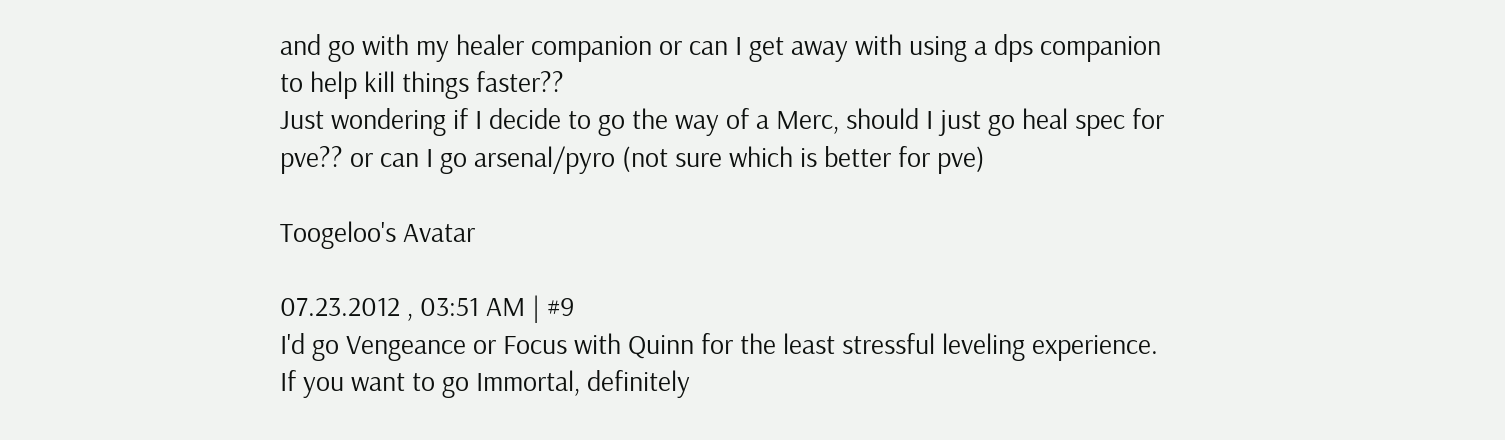and go with my healer companion or can I get away with using a dps companion to help kill things faster??
Just wondering if I decide to go the way of a Merc, should I just go heal spec for pve?? or can I go arsenal/pyro (not sure which is better for pve)

Toogeloo's Avatar

07.23.2012 , 03:51 AM | #9
I'd go Vengeance or Focus with Quinn for the least stressful leveling experience. If you want to go Immortal, definitely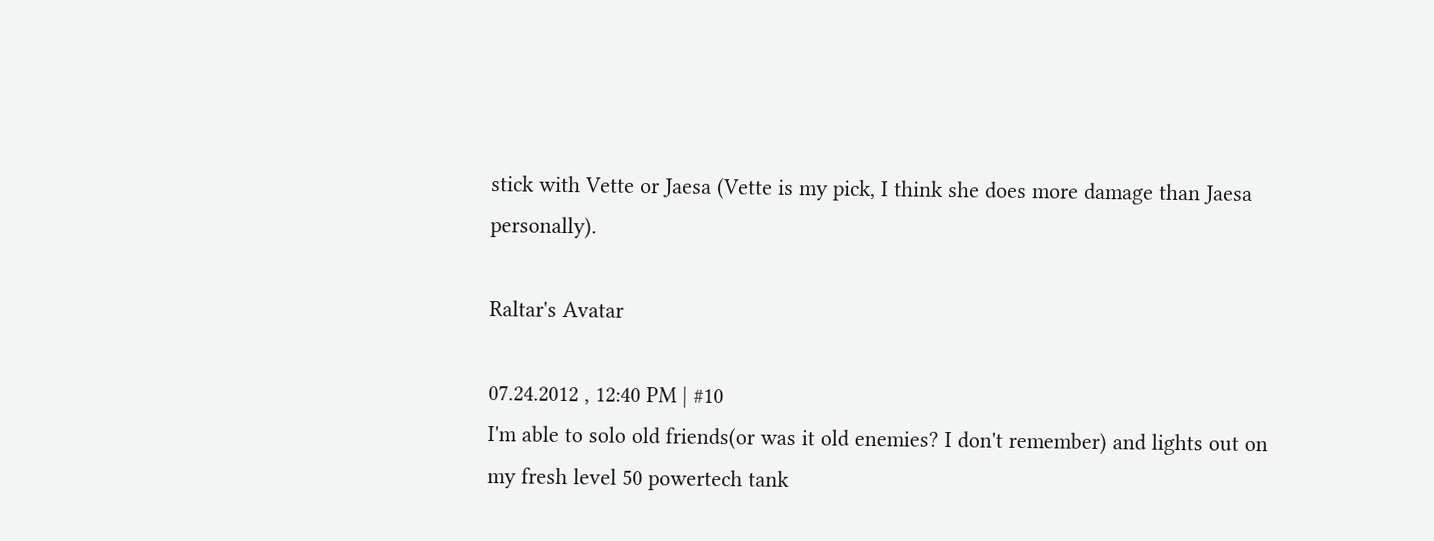stick with Vette or Jaesa (Vette is my pick, I think she does more damage than Jaesa personally).

Raltar's Avatar

07.24.2012 , 12:40 PM | #10
I'm able to solo old friends(or was it old enemies? I don't remember) and lights out on my fresh level 50 powertech tank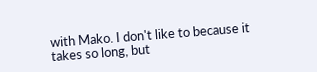with Mako. I don't like to because it takes so long, but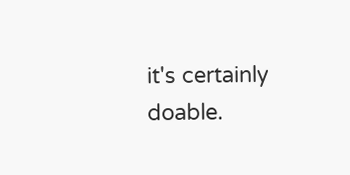it's certainly doable.